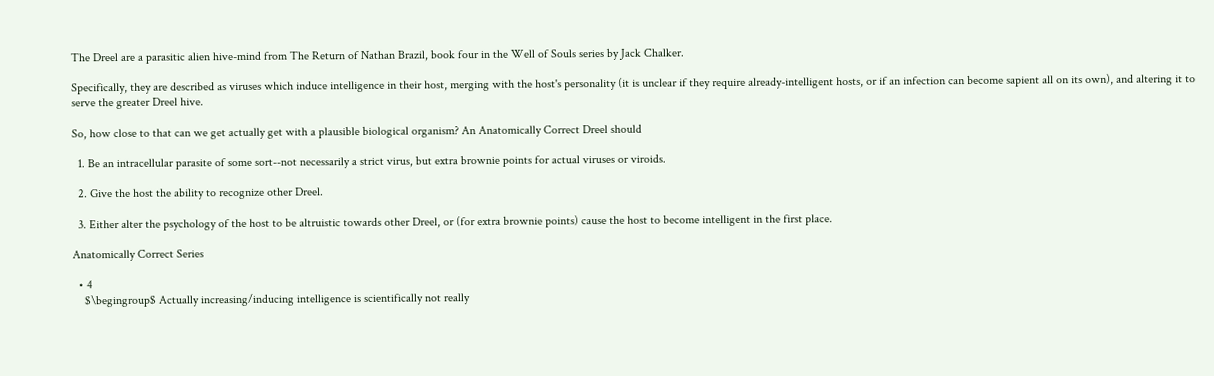The Dreel are a parasitic alien hive-mind from The Return of Nathan Brazil, book four in the Well of Souls series by Jack Chalker.

Specifically, they are described as viruses which induce intelligence in their host, merging with the host's personality (it is unclear if they require already-intelligent hosts, or if an infection can become sapient all on its own), and altering it to serve the greater Dreel hive.

So, how close to that can we get actually get with a plausible biological organism? An Anatomically Correct Dreel should

  1. Be an intracellular parasite of some sort--not necessarily a strict virus, but extra brownie points for actual viruses or viroids.

  2. Give the host the ability to recognize other Dreel.

  3. Either alter the psychology of the host to be altruistic towards other Dreel, or (for extra brownie points) cause the host to become intelligent in the first place.

Anatomically Correct Series

  • 4
    $\begingroup$ Actually increasing/inducing intelligence is scientifically not really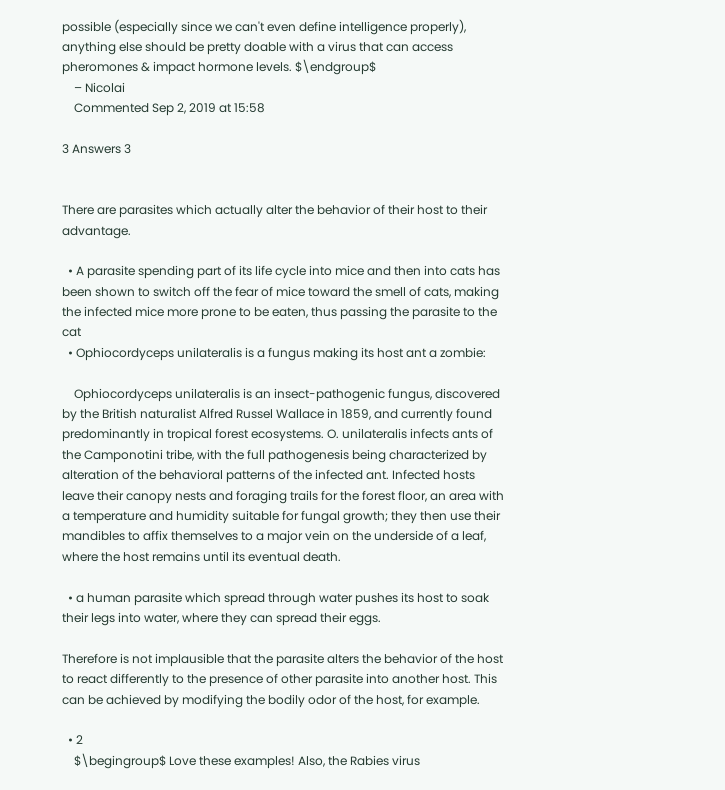possible (especially since we can't even define intelligence properly), anything else should be pretty doable with a virus that can access pheromones & impact hormone levels. $\endgroup$
    – Nicolai
    Commented Sep 2, 2019 at 15:58

3 Answers 3


There are parasites which actually alter the behavior of their host to their advantage.

  • A parasite spending part of its life cycle into mice and then into cats has been shown to switch off the fear of mice toward the smell of cats, making the infected mice more prone to be eaten, thus passing the parasite to the cat
  • Ophiocordyceps unilateralis is a fungus making its host ant a zombie:

    Ophiocordyceps unilateralis is an insect-pathogenic fungus, discovered by the British naturalist Alfred Russel Wallace in 1859, and currently found predominantly in tropical forest ecosystems. O. unilateralis infects ants of the Camponotini tribe, with the full pathogenesis being characterized by alteration of the behavioral patterns of the infected ant. Infected hosts leave their canopy nests and foraging trails for the forest floor, an area with a temperature and humidity suitable for fungal growth; they then use their mandibles to affix themselves to a major vein on the underside of a leaf, where the host remains until its eventual death.

  • a human parasite which spread through water pushes its host to soak their legs into water, where they can spread their eggs.

Therefore is not implausible that the parasite alters the behavior of the host to react differently to the presence of other parasite into another host. This can be achieved by modifying the bodily odor of the host, for example.

  • 2
    $\begingroup$ Love these examples! Also, the Rabies virus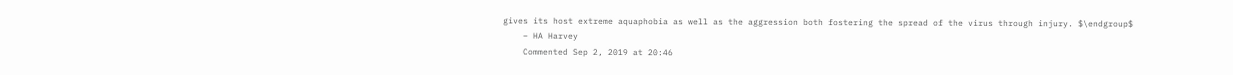gives its host extreme aquaphobia as well as the aggression both fostering the spread of the virus through injury. $\endgroup$
    – HA Harvey
    Commented Sep 2, 2019 at 20:46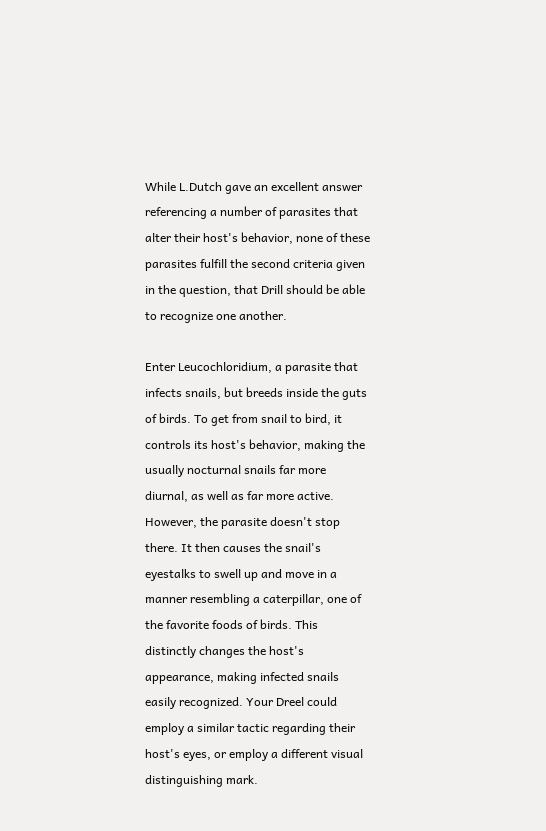While L.Dutch gave an excellent answer referencing a number of parasites that alter their host's behavior, none of these parasites fulfill the second criteria given in the question, that Drill should be able to recognize one another.

Enter Leucochloridium, a parasite that infects snails, but breeds inside the guts of birds. To get from snail to bird, it controls its host's behavior, making the usually nocturnal snails far more diurnal, as well as far more active. However, the parasite doesn't stop there. It then causes the snail's eyestalks to swell up and move in a manner resembling a caterpillar, one of the favorite foods of birds. This distinctly changes the host's appearance, making infected snails easily recognized. Your Dreel could employ a similar tactic regarding their host's eyes, or employ a different visual distinguishing mark.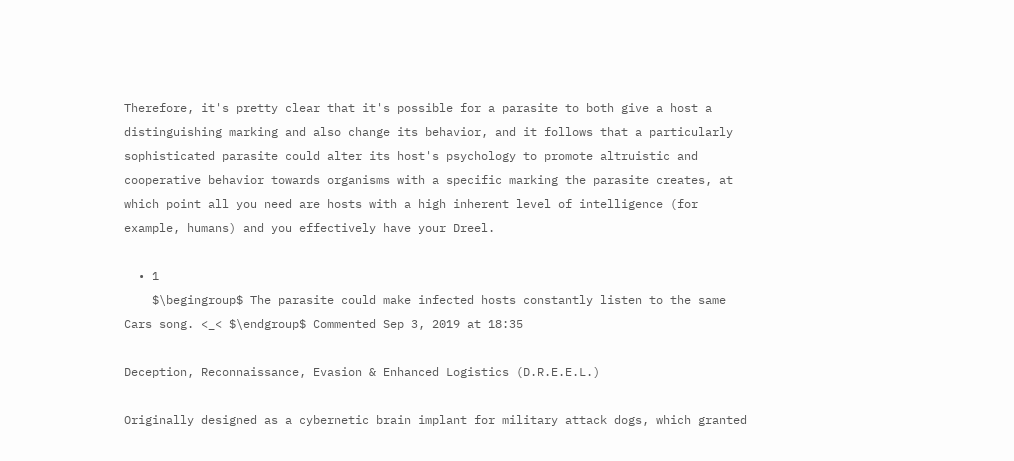Therefore, it's pretty clear that it's possible for a parasite to both give a host a distinguishing marking and also change its behavior, and it follows that a particularly sophisticated parasite could alter its host's psychology to promote altruistic and cooperative behavior towards organisms with a specific marking the parasite creates, at which point all you need are hosts with a high inherent level of intelligence (for example, humans) and you effectively have your Dreel.

  • 1
    $\begingroup$ The parasite could make infected hosts constantly listen to the same Cars song. <_< $\endgroup$ Commented Sep 3, 2019 at 18:35

Deception, Reconnaissance, Evasion & Enhanced Logistics (D.R.E.E.L.)

Originally designed as a cybernetic brain implant for military attack dogs, which granted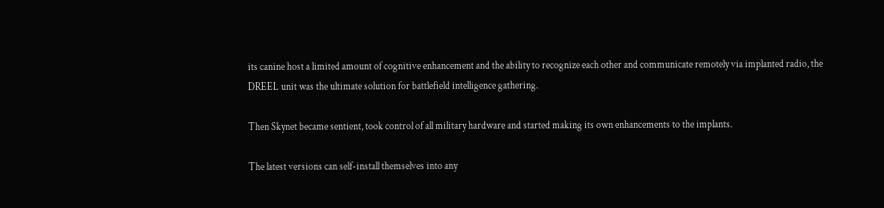its canine host a limited amount of cognitive enhancement and the ability to recognize each other and communicate remotely via implanted radio, the DREEL unit was the ultimate solution for battlefield intelligence gathering.

Then Skynet became sentient, took control of all military hardware and started making its own enhancements to the implants.

The latest versions can self-install themselves into any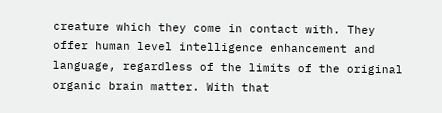creature which they come in contact with. They offer human level intelligence enhancement and language, regardless of the limits of the original organic brain matter. With that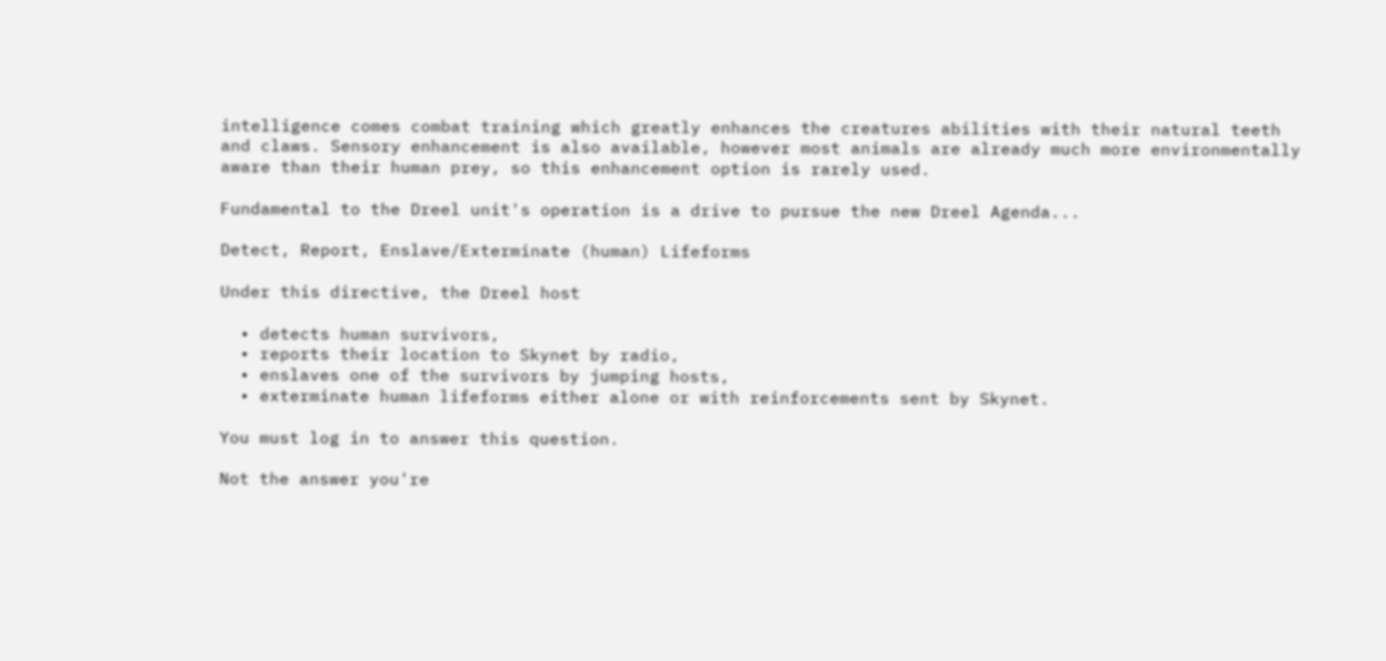intelligence comes combat training which greatly enhances the creatures abilities with their natural teeth and claws. Sensory enhancement is also available, however most animals are already much more environmentally aware than their human prey, so this enhancement option is rarely used.

Fundamental to the Dreel unit's operation is a drive to pursue the new Dreel Agenda...

Detect, Report, Enslave/Exterminate (human) Lifeforms

Under this directive, the Dreel host

  • detects human survivors,
  • reports their location to Skynet by radio,
  • enslaves one of the survivors by jumping hosts,
  • exterminate human lifeforms either alone or with reinforcements sent by Skynet.

You must log in to answer this question.

Not the answer you're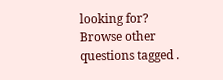looking for? Browse other questions tagged .